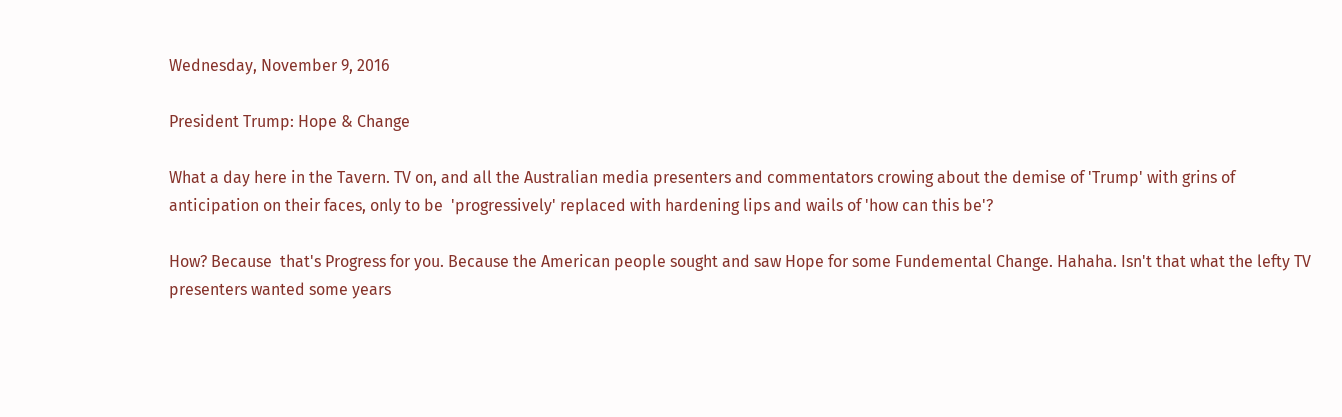Wednesday, November 9, 2016

President Trump: Hope & Change

What a day here in the Tavern. TV on, and all the Australian media presenters and commentators crowing about the demise of 'Trump' with grins of anticipation on their faces, only to be  'progressively' replaced with hardening lips and wails of 'how can this be'?

How? Because  that's Progress for you. Because the American people sought and saw Hope for some Fundemental Change. Hahaha. Isn't that what the lefty TV presenters wanted some years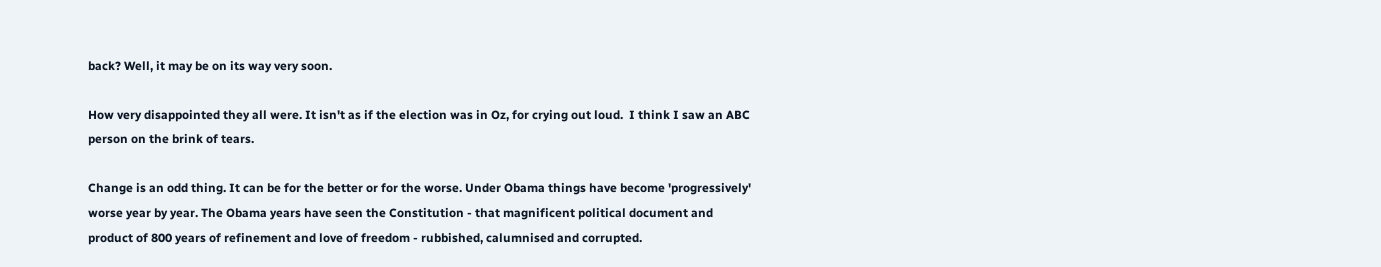back? Well, it may be on its way very soon.

How very disappointed they all were. It isn't as if the election was in Oz, for crying out loud.  I think I saw an ABC person on the brink of tears.

Change is an odd thing. It can be for the better or for the worse. Under Obama things have become 'progressively' worse year by year. The Obama years have seen the Constitution - that magnificent political document and product of 800 years of refinement and love of freedom - rubbished, calumnised and corrupted.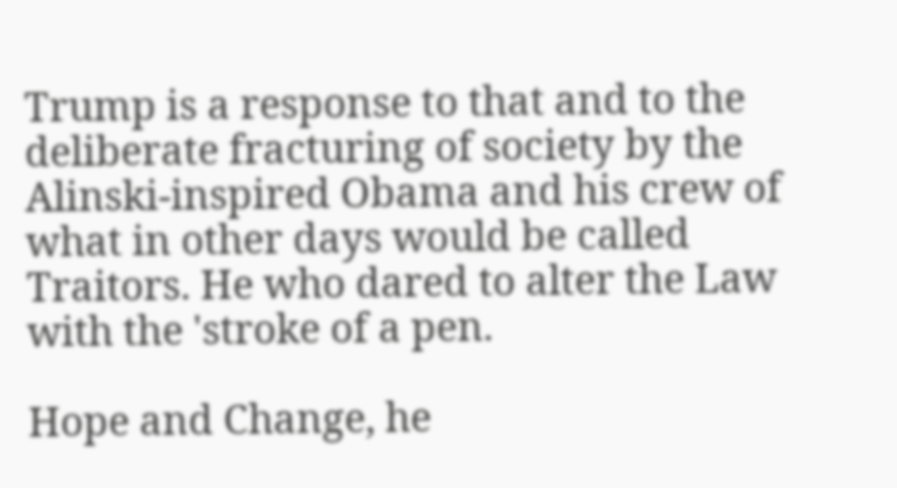Trump is a response to that and to the deliberate fracturing of society by the Alinski-inspired Obama and his crew of what in other days would be called Traitors. He who dared to alter the Law with the 'stroke of a pen.

Hope and Change, he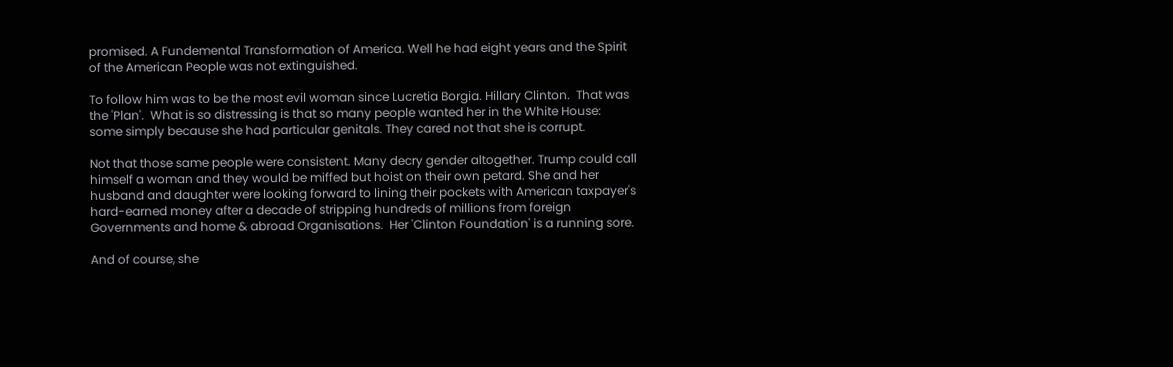promised. A Fundemental Transformation of America. Well he had eight years and the Spirit of the American People was not extinguished.

To follow him was to be the most evil woman since Lucretia Borgia. Hillary Clinton.  That was the 'Plan'.  What is so distressing is that so many people wanted her in the White House: some simply because she had particular genitals. They cared not that she is corrupt.

Not that those same people were consistent. Many decry gender altogether. Trump could call himself a woman and they would be miffed but hoist on their own petard. She and her husband and daughter were looking forward to lining their pockets with American taxpayer's hard-earned money after a decade of stripping hundreds of millions from foreign Governments and home & abroad Organisations.  Her 'Clinton Foundation' is a running sore.

And of course, she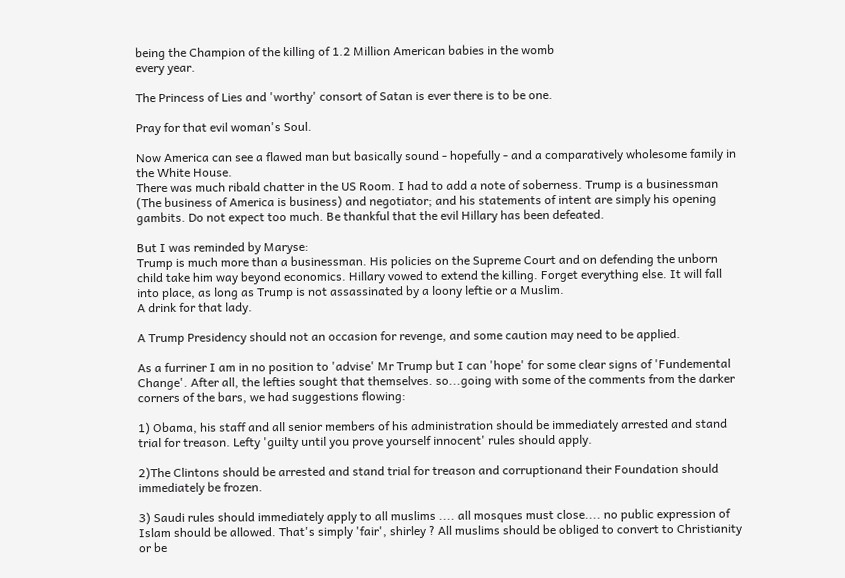being the Champion of the killing of 1.2 Million American babies in the womb
every year.

The Princess of Lies and 'worthy' consort of Satan is ever there is to be one.

Pray for that evil woman's Soul.

Now America can see a flawed man but basically sound - hopefully - and a comparatively wholesome family in the White House.
There was much ribald chatter in the US Room. I had to add a note of soberness. Trump is a businessman (The business of America is business) and negotiator; and his statements of intent are simply his opening gambits. Do not expect too much. Be thankful that the evil Hillary has been defeated.

But I was reminded by Maryse:
Trump is much more than a businessman. His policies on the Supreme Court and on defending the unborn child take him way beyond economics. Hillary vowed to extend the killing. Forget everything else. It will fall into place, as long as Trump is not assassinated by a loony leftie or a Muslim.
A drink for that lady.

A Trump Presidency should not an occasion for revenge, and some caution may need to be applied.

As a furriner I am in no position to 'advise' Mr Trump but I can 'hope' for some clear signs of 'Fundemental Change'. After all, the lefties sought that themselves. so...going with some of the comments from the darker corners of the bars, we had suggestions flowing:

1) Obama, his staff and all senior members of his administration should be immediately arrested and stand trial for treason. Lefty 'guilty until you prove yourself innocent' rules should apply.

2)The Clintons should be arrested and stand trial for treason and corruptionand their Foundation should immediately be frozen.

3) Saudi rules should immediately apply to all muslims .... all mosques must close.... no public expression of Islam should be allowed. That's simply 'fair', shirley ? All muslims should be obliged to convert to Christianity or be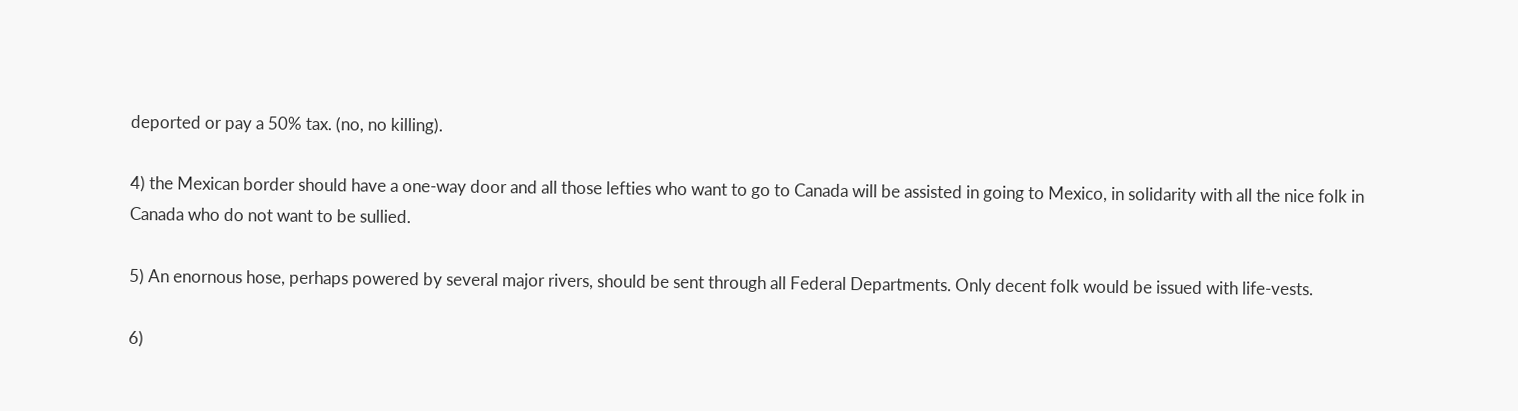deported or pay a 50% tax. (no, no killing).

4) the Mexican border should have a one-way door and all those lefties who want to go to Canada will be assisted in going to Mexico, in solidarity with all the nice folk in Canada who do not want to be sullied.

5) An enornous hose, perhaps powered by several major rivers, should be sent through all Federal Departments. Only decent folk would be issued with life-vests.

6)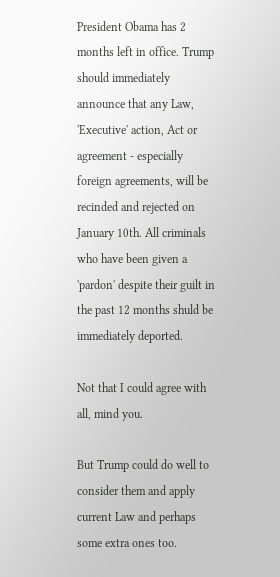President Obama has 2 months left in office. Trump should immediately announce that any Law, 'Executive' action, Act or agreement - especially foreign agreements, will be recinded and rejected on January 10th. All criminals who have been given a 'pardon' despite their guilt in the past 12 months shuld be immediately deported.

Not that I could agree with all, mind you.

But Trump could do well to consider them and apply current Law and perhaps some extra ones too.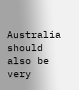Australia should also be very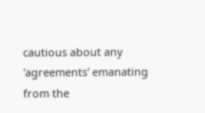cautious about any 'agreements' emanating from the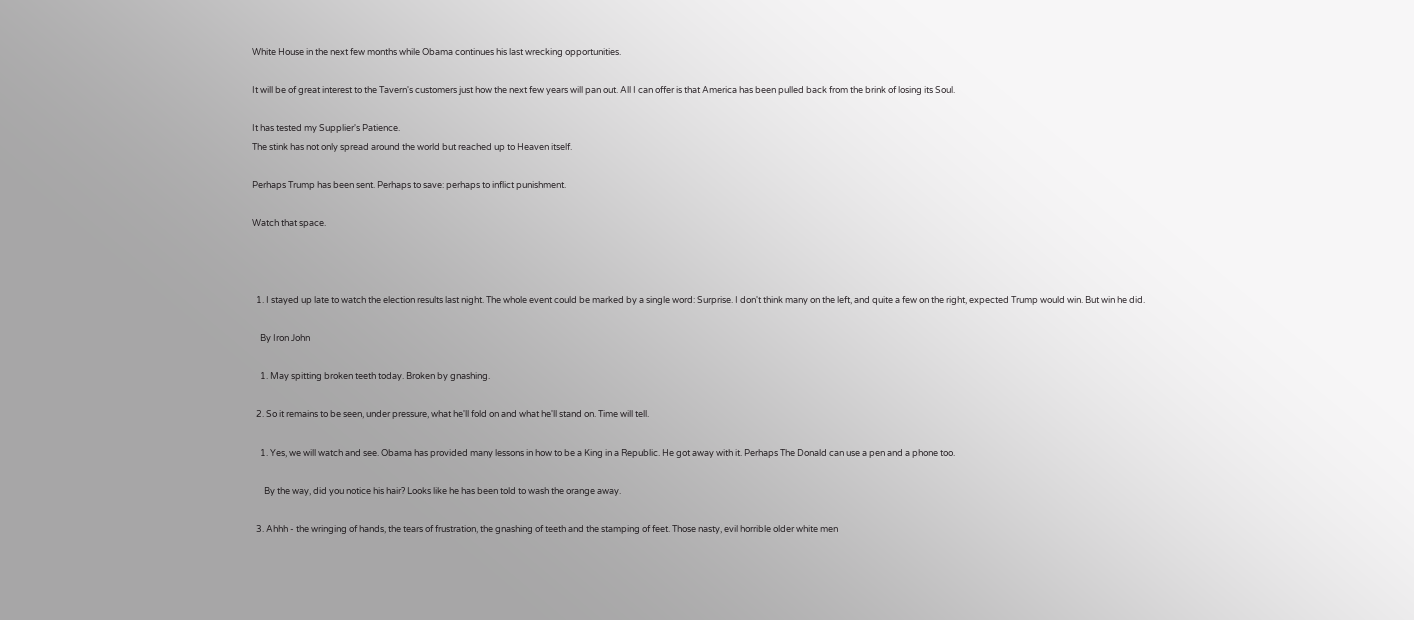White House in the next few months while Obama continues his last wrecking opportunities.

It will be of great interest to the Tavern's customers just how the next few years will pan out. All I can offer is that America has been pulled back from the brink of losing its Soul.

It has tested my Supplier's Patience.
The stink has not only spread around the world but reached up to Heaven itself.

Perhaps Trump has been sent. Perhaps to save: perhaps to inflict punishment.

Watch that space.



  1. I stayed up late to watch the election results last night. The whole event could be marked by a single word: Surprise. I don't think many on the left, and quite a few on the right, expected Trump would win. But win he did.

    By Iron John

    1. May spitting broken teeth today. Broken by gnashing.

  2. So it remains to be seen, under pressure, what he'll fold on and what he'll stand on. Time will tell.

    1. Yes, we will watch and see. Obama has provided many lessons in how to be a King in a Republic. He got away with it. Perhaps The Donald can use a pen and a phone too.

      By the way, did you notice his hair? Looks like he has been told to wash the orange away.

  3. Ahhh - the wringing of hands, the tears of frustration, the gnashing of teeth and the stamping of feet. Those nasty, evil horrible older white men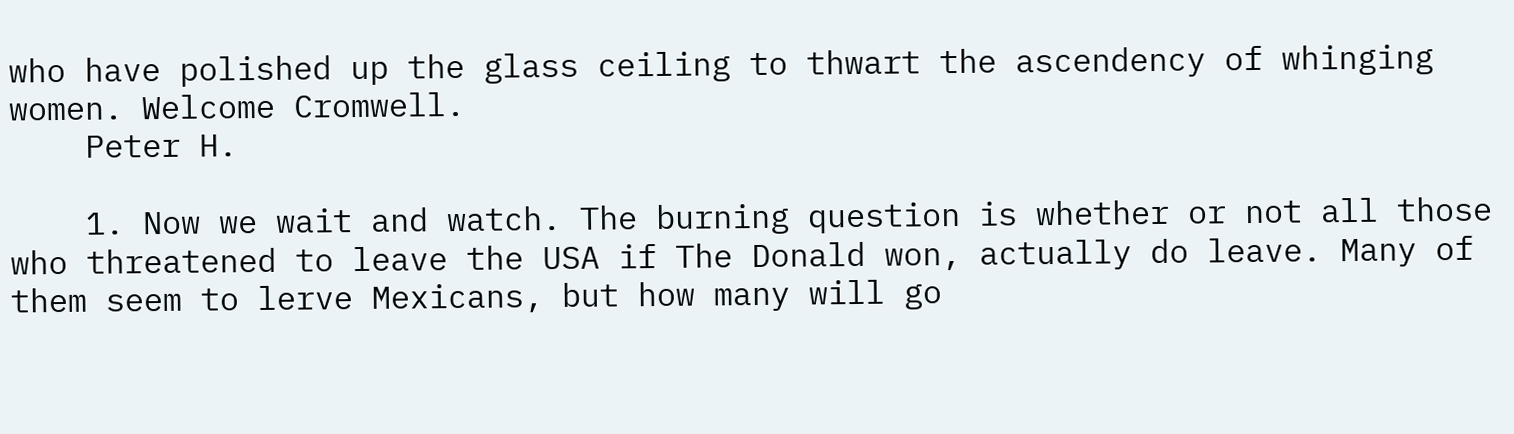who have polished up the glass ceiling to thwart the ascendency of whinging women. Welcome Cromwell.
    Peter H.

    1. Now we wait and watch. The burning question is whether or not all those who threatened to leave the USA if The Donald won, actually do leave. Many of them seem to lerve Mexicans, but how many will go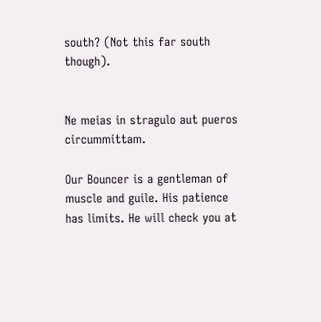south? (Not this far south though).


Ne meias in stragulo aut pueros circummittam.

Our Bouncer is a gentleman of muscle and guile. His patience has limits. He will check you at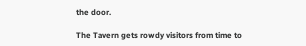the door.

The Tavern gets rowdy visitors from time to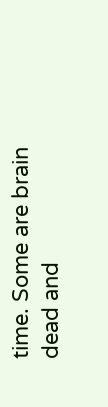time. Some are brain dead and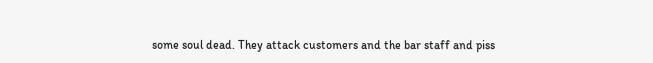some soul dead. They attack customers and the bar staff and piss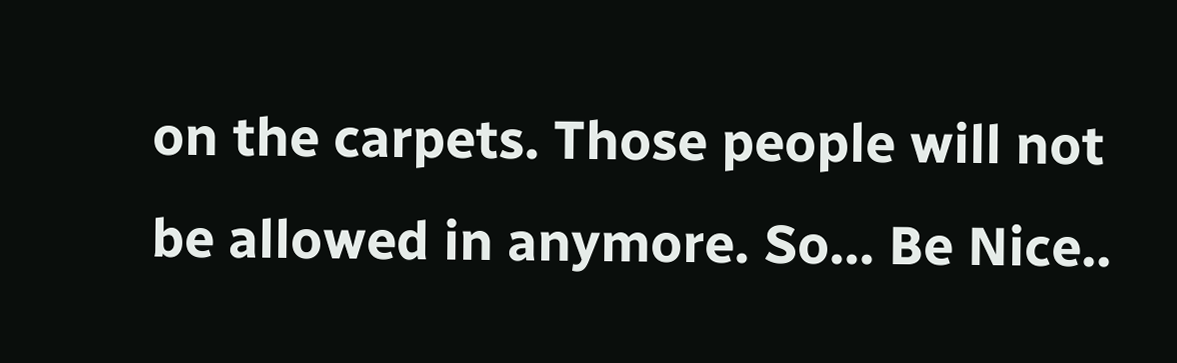on the carpets. Those people will not be allowed in anymore. So... Be Nice..